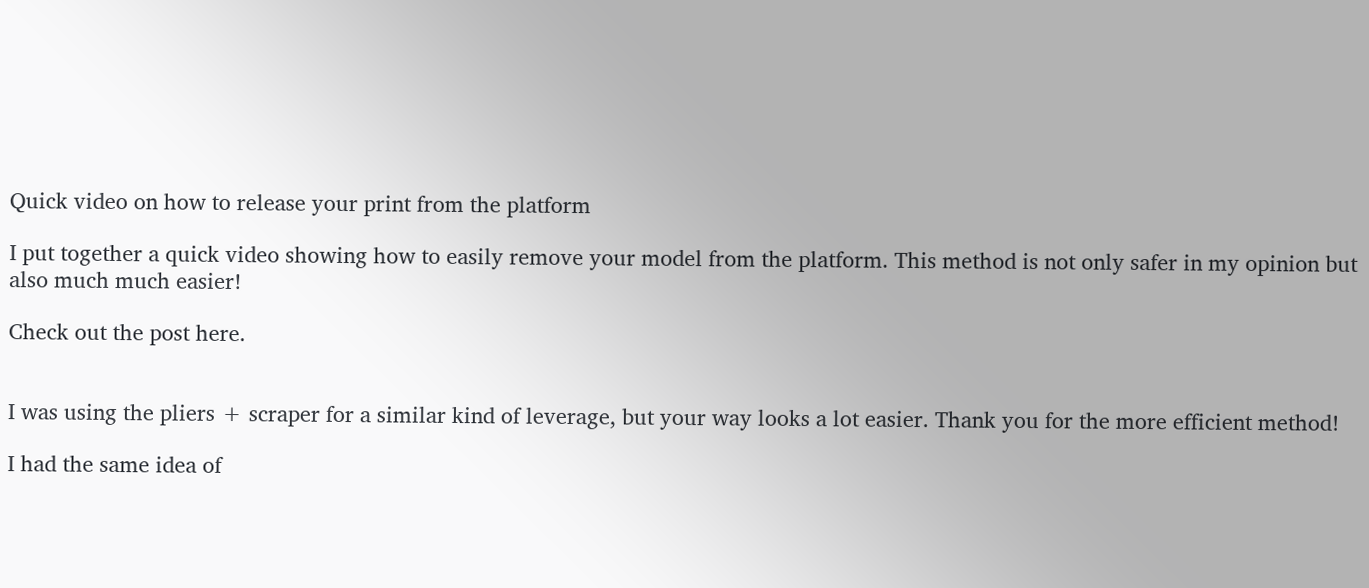Quick video on how to release your print from the platform

I put together a quick video showing how to easily remove your model from the platform. This method is not only safer in my opinion but also much much easier!

Check out the post here.


I was using the pliers + scraper for a similar kind of leverage, but your way looks a lot easier. Thank you for the more efficient method!

I had the same idea of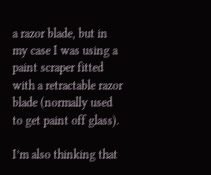a razor blade, but in my case I was using a paint scraper fitted with a retractable razor blade (normally used to get paint off glass).

I’m also thinking that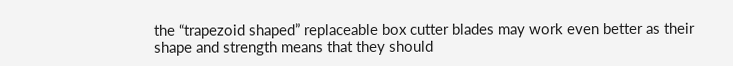the “trapezoid shaped” replaceable box cutter blades may work even better as their shape and strength means that they should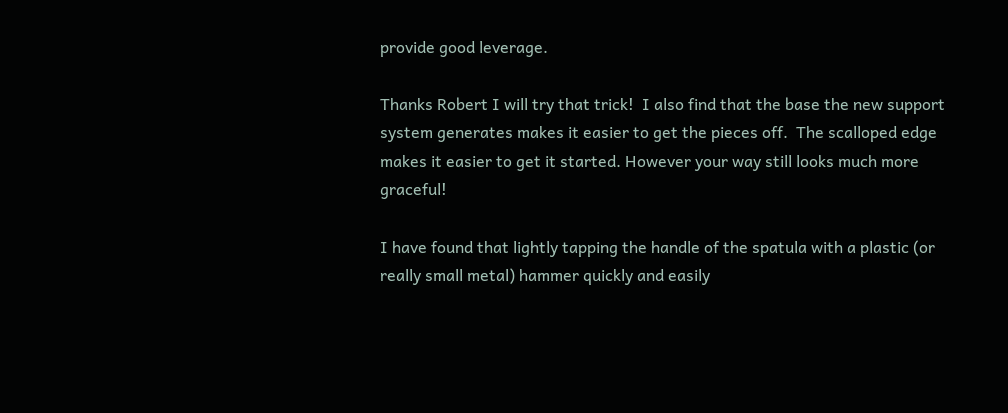provide good leverage.

Thanks Robert I will try that trick!  I also find that the base the new support system generates makes it easier to get the pieces off.  The scalloped edge makes it easier to get it started. However your way still looks much more graceful!

I have found that lightly tapping the handle of the spatula with a plastic (or really small metal) hammer quickly and easily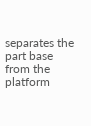separates the part base from the platform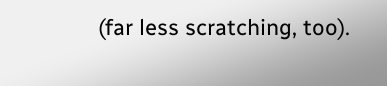(far less scratching, too).